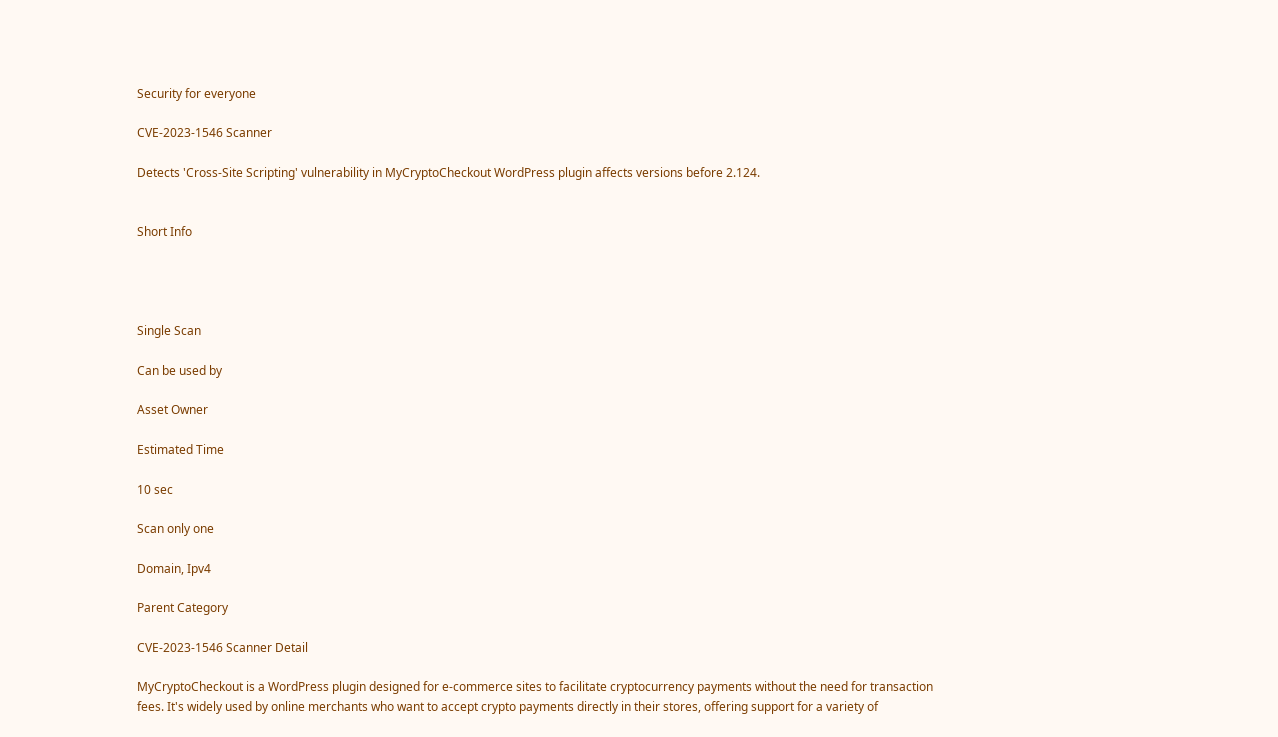Security for everyone

CVE-2023-1546 Scanner

Detects 'Cross-Site Scripting' vulnerability in MyCryptoCheckout WordPress plugin affects versions before 2.124.


Short Info




Single Scan

Can be used by

Asset Owner

Estimated Time

10 sec

Scan only one

Domain, Ipv4

Parent Category

CVE-2023-1546 Scanner Detail

MyCryptoCheckout is a WordPress plugin designed for e-commerce sites to facilitate cryptocurrency payments without the need for transaction fees. It's widely used by online merchants who want to accept crypto payments directly in their stores, offering support for a variety of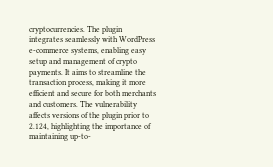cryptocurrencies. The plugin integrates seamlessly with WordPress e-commerce systems, enabling easy setup and management of crypto payments. It aims to streamline the transaction process, making it more efficient and secure for both merchants and customers. The vulnerability affects versions of the plugin prior to 2.124, highlighting the importance of maintaining up-to-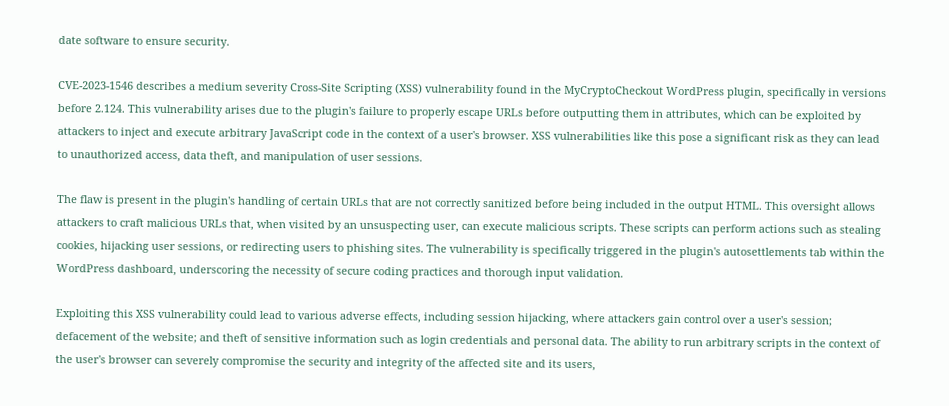date software to ensure security.

CVE-2023-1546 describes a medium severity Cross-Site Scripting (XSS) vulnerability found in the MyCryptoCheckout WordPress plugin, specifically in versions before 2.124. This vulnerability arises due to the plugin's failure to properly escape URLs before outputting them in attributes, which can be exploited by attackers to inject and execute arbitrary JavaScript code in the context of a user's browser. XSS vulnerabilities like this pose a significant risk as they can lead to unauthorized access, data theft, and manipulation of user sessions.

The flaw is present in the plugin's handling of certain URLs that are not correctly sanitized before being included in the output HTML. This oversight allows attackers to craft malicious URLs that, when visited by an unsuspecting user, can execute malicious scripts. These scripts can perform actions such as stealing cookies, hijacking user sessions, or redirecting users to phishing sites. The vulnerability is specifically triggered in the plugin's autosettlements tab within the WordPress dashboard, underscoring the necessity of secure coding practices and thorough input validation.

Exploiting this XSS vulnerability could lead to various adverse effects, including session hijacking, where attackers gain control over a user's session; defacement of the website; and theft of sensitive information such as login credentials and personal data. The ability to run arbitrary scripts in the context of the user's browser can severely compromise the security and integrity of the affected site and its users,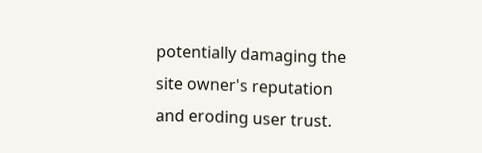potentially damaging the site owner's reputation and eroding user trust.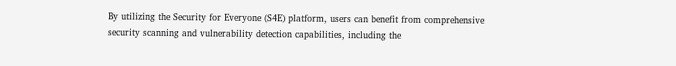By utilizing the Security for Everyone (S4E) platform, users can benefit from comprehensive security scanning and vulnerability detection capabilities, including the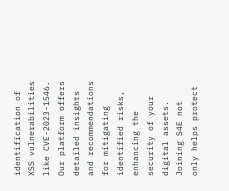identification of XSS vulnerabilities like CVE-2023-1546. Our platform offers detailed insights and recommendations for mitigating identified risks, enhancing the security of your digital assets. Joining S4E not only helps protect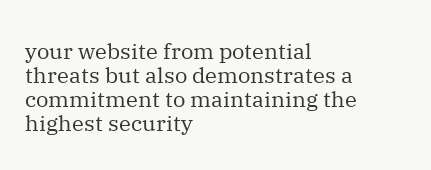your website from potential threats but also demonstrates a commitment to maintaining the highest security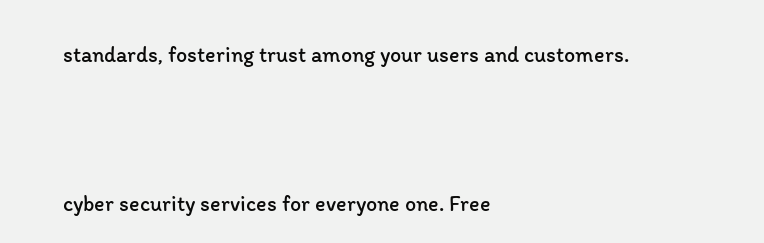standards, fostering trust among your users and customers.



cyber security services for everyone one. Free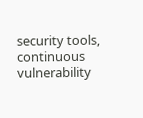security tools, continuous vulnerability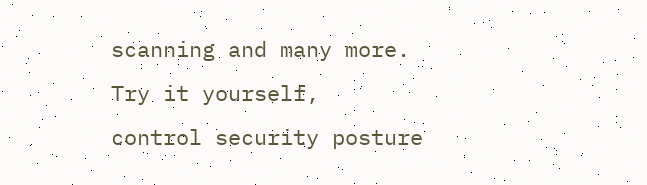scanning and many more.
Try it yourself,
control security posture